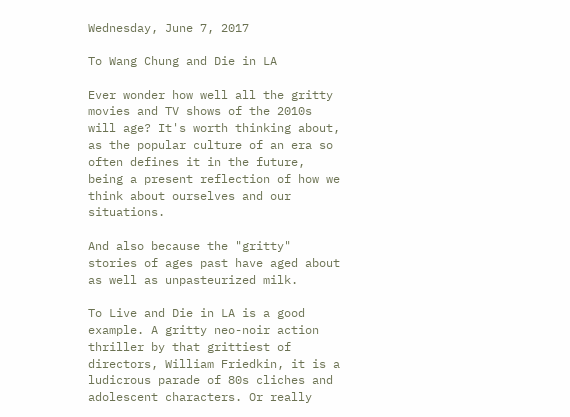Wednesday, June 7, 2017

To Wang Chung and Die in LA

Ever wonder how well all the gritty movies and TV shows of the 2010s will age? It's worth thinking about, as the popular culture of an era so often defines it in the future, being a present reflection of how we think about ourselves and our situations.

And also because the "gritty" stories of ages past have aged about as well as unpasteurized milk.

To Live and Die in LA is a good example. A gritty neo-noir action thriller by that grittiest of directors, William Friedkin, it is a ludicrous parade of 80s cliches and adolescent characters. Or really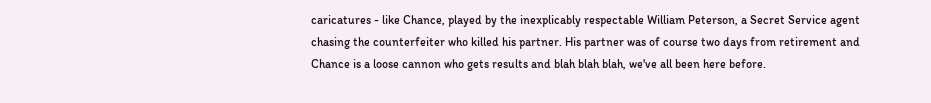caricatures - like Chance, played by the inexplicably respectable William Peterson, a Secret Service agent chasing the counterfeiter who killed his partner. His partner was of course two days from retirement and Chance is a loose cannon who gets results and blah blah blah, we've all been here before.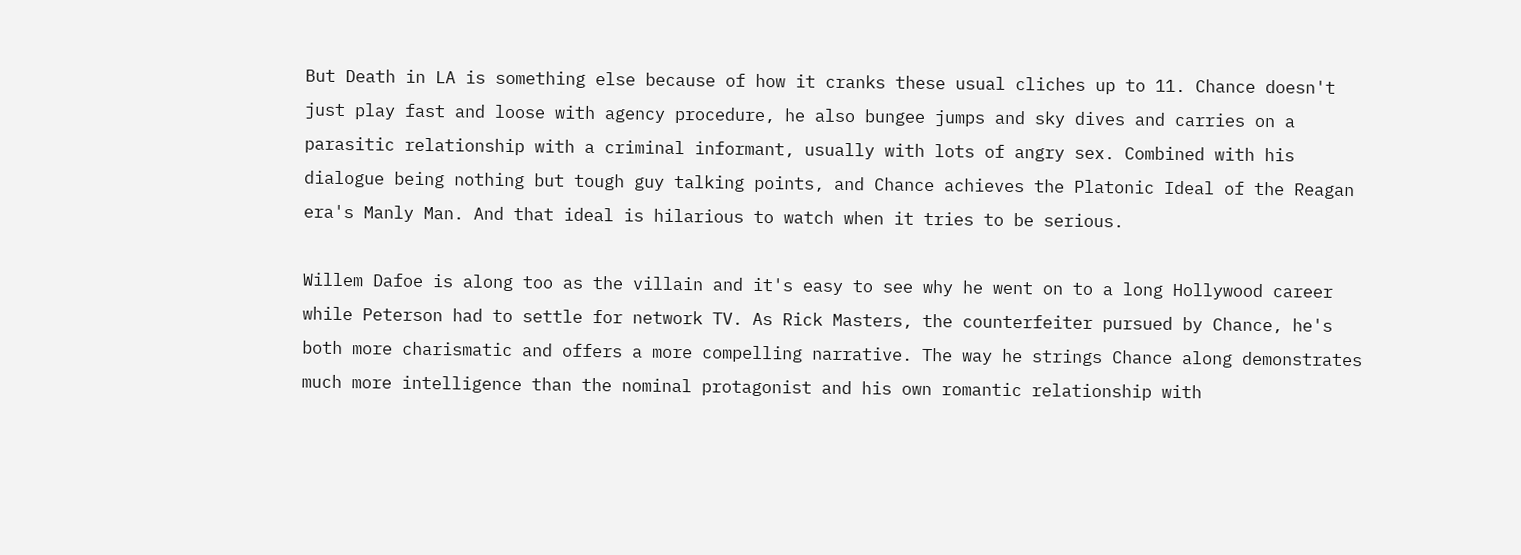But Death in LA is something else because of how it cranks these usual cliches up to 11. Chance doesn't just play fast and loose with agency procedure, he also bungee jumps and sky dives and carries on a parasitic relationship with a criminal informant, usually with lots of angry sex. Combined with his dialogue being nothing but tough guy talking points, and Chance achieves the Platonic Ideal of the Reagan era's Manly Man. And that ideal is hilarious to watch when it tries to be serious.

Willem Dafoe is along too as the villain and it's easy to see why he went on to a long Hollywood career while Peterson had to settle for network TV. As Rick Masters, the counterfeiter pursued by Chance, he's both more charismatic and offers a more compelling narrative. The way he strings Chance along demonstrates much more intelligence than the nominal protagonist and his own romantic relationship with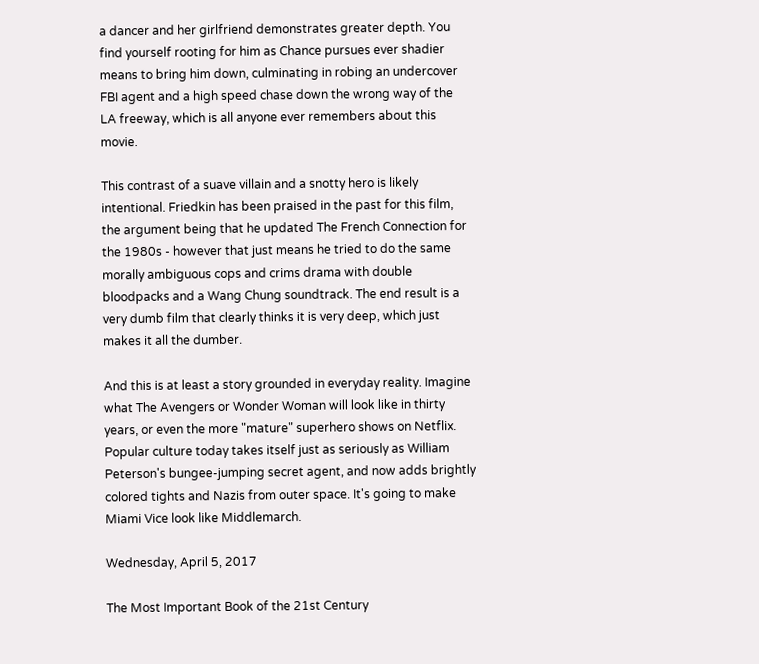a dancer and her girlfriend demonstrates greater depth. You find yourself rooting for him as Chance pursues ever shadier means to bring him down, culminating in robing an undercover FBI agent and a high speed chase down the wrong way of the LA freeway, which is all anyone ever remembers about this movie.

This contrast of a suave villain and a snotty hero is likely intentional. Friedkin has been praised in the past for this film, the argument being that he updated The French Connection for the 1980s - however that just means he tried to do the same morally ambiguous cops and crims drama with double bloodpacks and a Wang Chung soundtrack. The end result is a very dumb film that clearly thinks it is very deep, which just makes it all the dumber.

And this is at least a story grounded in everyday reality. Imagine what The Avengers or Wonder Woman will look like in thirty years, or even the more "mature" superhero shows on Netflix. Popular culture today takes itself just as seriously as William Peterson's bungee-jumping secret agent, and now adds brightly colored tights and Nazis from outer space. It's going to make Miami Vice look like Middlemarch.

Wednesday, April 5, 2017

The Most Important Book of the 21st Century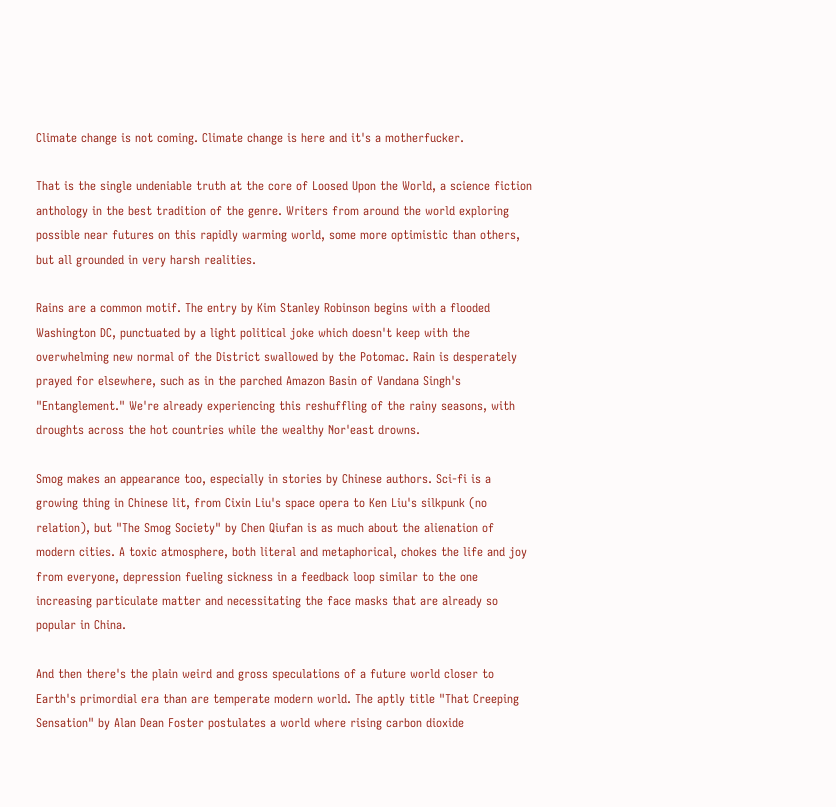Climate change is not coming. Climate change is here and it's a motherfucker.

That is the single undeniable truth at the core of Loosed Upon the World, a science fiction anthology in the best tradition of the genre. Writers from around the world exploring possible near futures on this rapidly warming world, some more optimistic than others, but all grounded in very harsh realities.

Rains are a common motif. The entry by Kim Stanley Robinson begins with a flooded Washington DC, punctuated by a light political joke which doesn't keep with the overwhelming new normal of the District swallowed by the Potomac. Rain is desperately prayed for elsewhere, such as in the parched Amazon Basin of Vandana Singh's "Entanglement." We're already experiencing this reshuffling of the rainy seasons, with droughts across the hot countries while the wealthy Nor'east drowns.

Smog makes an appearance too, especially in stories by Chinese authors. Sci-fi is a growing thing in Chinese lit, from Cixin Liu's space opera to Ken Liu's silkpunk (no relation), but "The Smog Society" by Chen Qiufan is as much about the alienation of modern cities. A toxic atmosphere, both literal and metaphorical, chokes the life and joy from everyone, depression fueling sickness in a feedback loop similar to the one increasing particulate matter and necessitating the face masks that are already so popular in China.

And then there's the plain weird and gross speculations of a future world closer to Earth's primordial era than are temperate modern world. The aptly title "That Creeping Sensation" by Alan Dean Foster postulates a world where rising carbon dioxide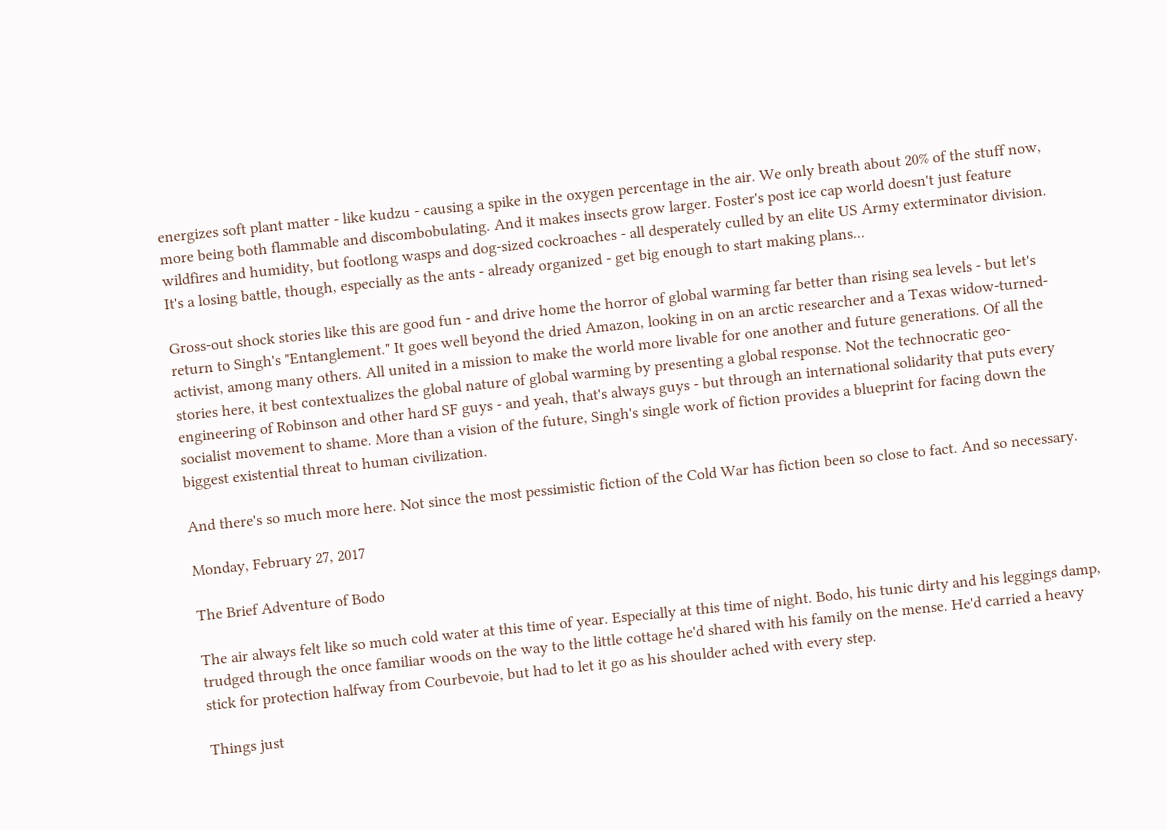energizes soft plant matter - like kudzu - causing a spike in the oxygen percentage in the air. We only breath about 20% of the stuff now, more being both flammable and discombobulating. And it makes insects grow larger. Foster's post ice cap world doesn't just feature wildfires and humidity, but footlong wasps and dog-sized cockroaches - all desperately culled by an elite US Army exterminator division. It's a losing battle, though, especially as the ants - already organized - get big enough to start making plans...

Gross-out shock stories like this are good fun - and drive home the horror of global warming far better than rising sea levels - but let's return to Singh's "Entanglement." It goes well beyond the dried Amazon, looking in on an arctic researcher and a Texas widow-turned-activist, among many others. All united in a mission to make the world more livable for one another and future generations. Of all the stories here, it best contextualizes the global nature of global warming by presenting a global response. Not the technocratic geo-engineering of Robinson and other hard SF guys - and yeah, that's always guys - but through an international solidarity that puts every socialist movement to shame. More than a vision of the future, Singh's single work of fiction provides a blueprint for facing down the biggest existential threat to human civilization.

And there's so much more here. Not since the most pessimistic fiction of the Cold War has fiction been so close to fact. And so necessary.

Monday, February 27, 2017

The Brief Adventure of Bodo

The air always felt like so much cold water at this time of year. Especially at this time of night. Bodo, his tunic dirty and his leggings damp, trudged through the once familiar woods on the way to the little cottage he'd shared with his family on the mense. He'd carried a heavy stick for protection halfway from Courbevoie, but had to let it go as his shoulder ached with every step.

Things just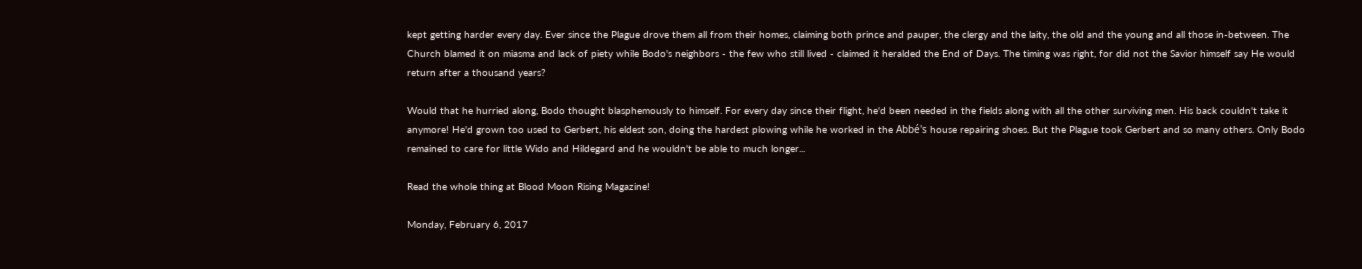kept getting harder every day. Ever since the Plague drove them all from their homes, claiming both prince and pauper, the clergy and the laity, the old and the young and all those in-between. The Church blamed it on miasma and lack of piety while Bodo's neighbors - the few who still lived - claimed it heralded the End of Days. The timing was right, for did not the Savior himself say He would return after a thousand years?

Would that he hurried along, Bodo thought blasphemously to himself. For every day since their flight, he'd been needed in the fields along with all the other surviving men. His back couldn't take it anymore! He'd grown too used to Gerbert, his eldest son, doing the hardest plowing while he worked in the Abbé's house repairing shoes. But the Plague took Gerbert and so many others. Only Bodo remained to care for little Wido and Hildegard and he wouldn't be able to much longer...

Read the whole thing at Blood Moon Rising Magazine!

Monday, February 6, 2017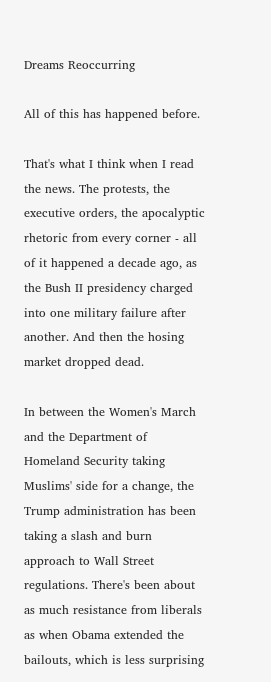Dreams Reoccurring

All of this has happened before.

That's what I think when I read the news. The protests, the executive orders, the apocalyptic rhetoric from every corner - all of it happened a decade ago, as the Bush II presidency charged into one military failure after another. And then the hosing market dropped dead.

In between the Women's March and the Department of Homeland Security taking Muslims' side for a change, the Trump administration has been taking a slash and burn approach to Wall Street regulations. There's been about as much resistance from liberals as when Obama extended the bailouts, which is less surprising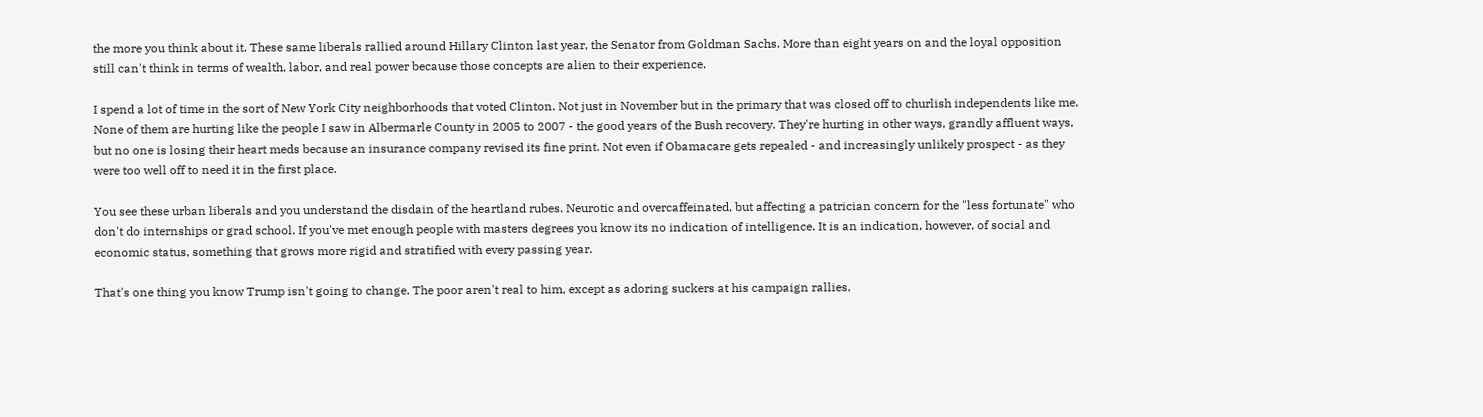the more you think about it. These same liberals rallied around Hillary Clinton last year, the Senator from Goldman Sachs. More than eight years on and the loyal opposition still can't think in terms of wealth, labor, and real power because those concepts are alien to their experience.

I spend a lot of time in the sort of New York City neighborhoods that voted Clinton. Not just in November but in the primary that was closed off to churlish independents like me. None of them are hurting like the people I saw in Albermarle County in 2005 to 2007 - the good years of the Bush recovery. They're hurting in other ways, grandly affluent ways, but no one is losing their heart meds because an insurance company revised its fine print. Not even if Obamacare gets repealed - and increasingly unlikely prospect - as they were too well off to need it in the first place.

You see these urban liberals and you understand the disdain of the heartland rubes. Neurotic and overcaffeinated, but affecting a patrician concern for the "less fortunate" who don't do internships or grad school. If you've met enough people with masters degrees you know its no indication of intelligence. It is an indication, however, of social and economic status, something that grows more rigid and stratified with every passing year.

That's one thing you know Trump isn't going to change. The poor aren't real to him, except as adoring suckers at his campaign rallies.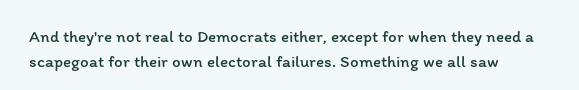And they're not real to Democrats either, except for when they need a scapegoat for their own electoral failures. Something we all saw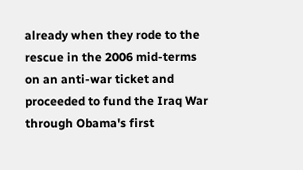already when they rode to the rescue in the 2006 mid-terms on an anti-war ticket and proceeded to fund the Iraq War through Obama's first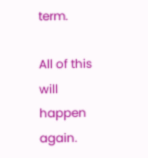term.

All of this will happen again.